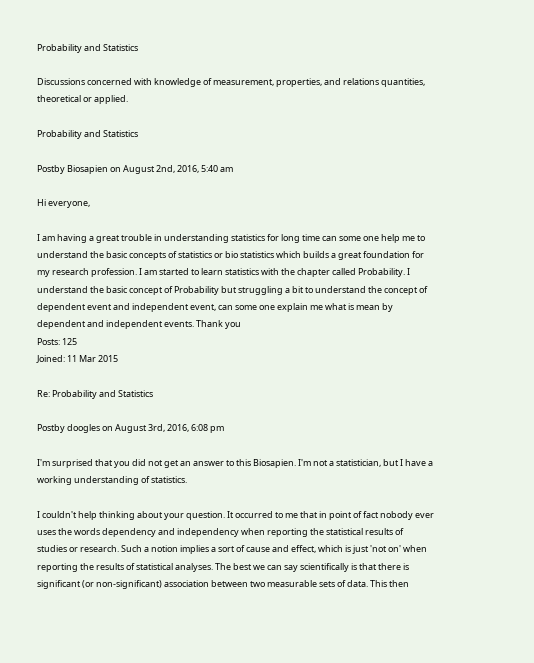Probability and Statistics

Discussions concerned with knowledge of measurement, properties, and relations quantities, theoretical or applied.

Probability and Statistics

Postby Biosapien on August 2nd, 2016, 5:40 am

Hi everyone,

I am having a great trouble in understanding statistics for long time can some one help me to understand the basic concepts of statistics or bio statistics which builds a great foundation for my research profession. I am started to learn statistics with the chapter called Probability. I understand the basic concept of Probability but struggling a bit to understand the concept of dependent event and independent event, can some one explain me what is mean by dependent and independent events. Thank you
Posts: 125
Joined: 11 Mar 2015

Re: Probability and Statistics

Postby doogles on August 3rd, 2016, 6:08 pm

I'm surprised that you did not get an answer to this Biosapien. I'm not a statistician, but I have a working understanding of statistics.

I couldn't help thinking about your question. It occurred to me that in point of fact nobody ever uses the words dependency and independency when reporting the statistical results of studies or research. Such a notion implies a sort of cause and effect, which is just 'not on' when reporting the results of statistical analyses. The best we can say scientifically is that there is significant (or non-significant) association between two measurable sets of data. This then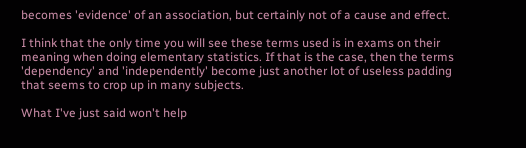becomes 'evidence' of an association, but certainly not of a cause and effect.

I think that the only time you will see these terms used is in exams on their meaning when doing elementary statistics. If that is the case, then the terms 'dependency' and 'independently' become just another lot of useless padding that seems to crop up in many subjects.

What I've just said won't help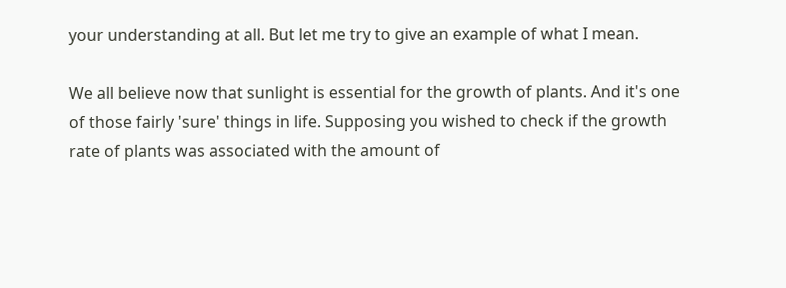your understanding at all. But let me try to give an example of what I mean.

We all believe now that sunlight is essential for the growth of plants. And it's one of those fairly 'sure' things in life. Supposing you wished to check if the growth rate of plants was associated with the amount of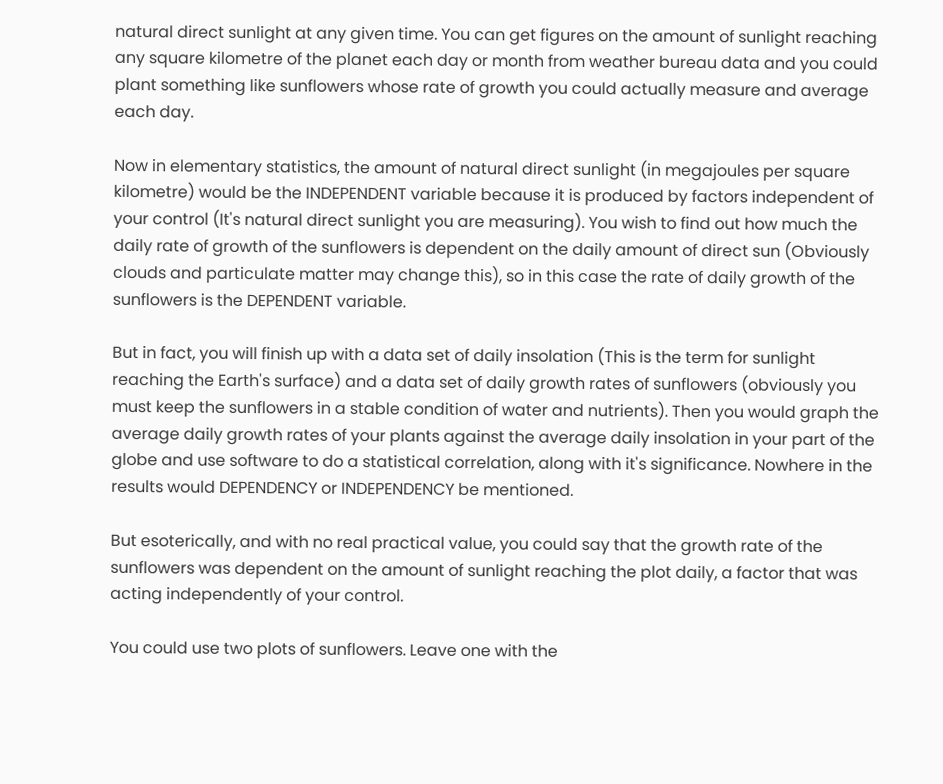natural direct sunlight at any given time. You can get figures on the amount of sunlight reaching any square kilometre of the planet each day or month from weather bureau data and you could plant something like sunflowers whose rate of growth you could actually measure and average each day.

Now in elementary statistics, the amount of natural direct sunlight (in megajoules per square kilometre) would be the INDEPENDENT variable because it is produced by factors independent of your control (It's natural direct sunlight you are measuring). You wish to find out how much the daily rate of growth of the sunflowers is dependent on the daily amount of direct sun (Obviously clouds and particulate matter may change this), so in this case the rate of daily growth of the sunflowers is the DEPENDENT variable.

But in fact, you will finish up with a data set of daily insolation (This is the term for sunlight reaching the Earth's surface) and a data set of daily growth rates of sunflowers (obviously you must keep the sunflowers in a stable condition of water and nutrients). Then you would graph the average daily growth rates of your plants against the average daily insolation in your part of the globe and use software to do a statistical correlation, along with it's significance. Nowhere in the results would DEPENDENCY or INDEPENDENCY be mentioned.

But esoterically, and with no real practical value, you could say that the growth rate of the sunflowers was dependent on the amount of sunlight reaching the plot daily, a factor that was acting independently of your control.

You could use two plots of sunflowers. Leave one with the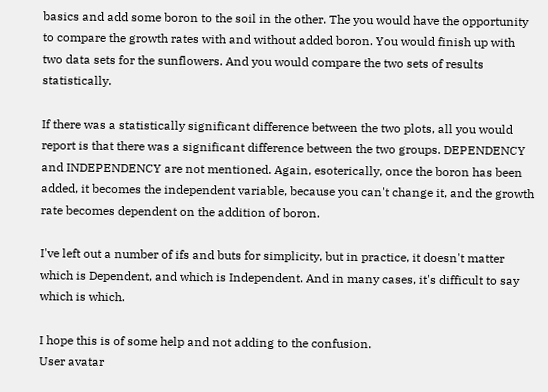basics and add some boron to the soil in the other. The you would have the opportunity to compare the growth rates with and without added boron. You would finish up with two data sets for the sunflowers. And you would compare the two sets of results statistically.

If there was a statistically significant difference between the two plots, all you would report is that there was a significant difference between the two groups. DEPENDENCY and INDEPENDENCY are not mentioned. Again, esoterically, once the boron has been added, it becomes the independent variable, because you can't change it, and the growth rate becomes dependent on the addition of boron.

I've left out a number of ifs and buts for simplicity, but in practice, it doesn't matter which is Dependent, and which is Independent. And in many cases, it's difficult to say which is which.

I hope this is of some help and not adding to the confusion.
User avatar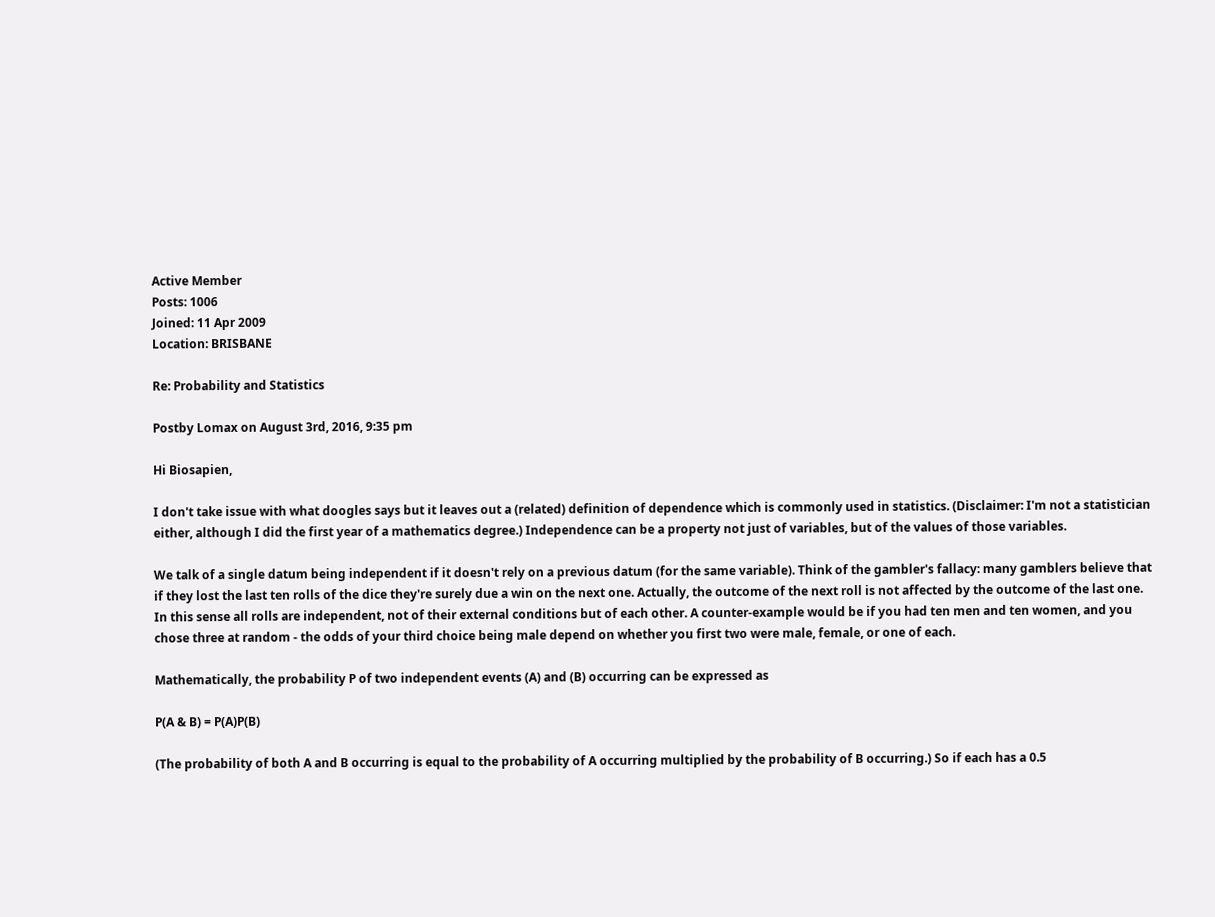Active Member
Posts: 1006
Joined: 11 Apr 2009
Location: BRISBANE

Re: Probability and Statistics

Postby Lomax on August 3rd, 2016, 9:35 pm

Hi Biosapien,

I don't take issue with what doogles says but it leaves out a (related) definition of dependence which is commonly used in statistics. (Disclaimer: I'm not a statistician either, although I did the first year of a mathematics degree.) Independence can be a property not just of variables, but of the values of those variables.

We talk of a single datum being independent if it doesn't rely on a previous datum (for the same variable). Think of the gambler's fallacy: many gamblers believe that if they lost the last ten rolls of the dice they're surely due a win on the next one. Actually, the outcome of the next roll is not affected by the outcome of the last one. In this sense all rolls are independent, not of their external conditions but of each other. A counter-example would be if you had ten men and ten women, and you chose three at random - the odds of your third choice being male depend on whether you first two were male, female, or one of each.

Mathematically, the probability P of two independent events (A) and (B) occurring can be expressed as

P(A & B) = P(A)P(B)

(The probability of both A and B occurring is equal to the probability of A occurring multiplied by the probability of B occurring.) So if each has a 0.5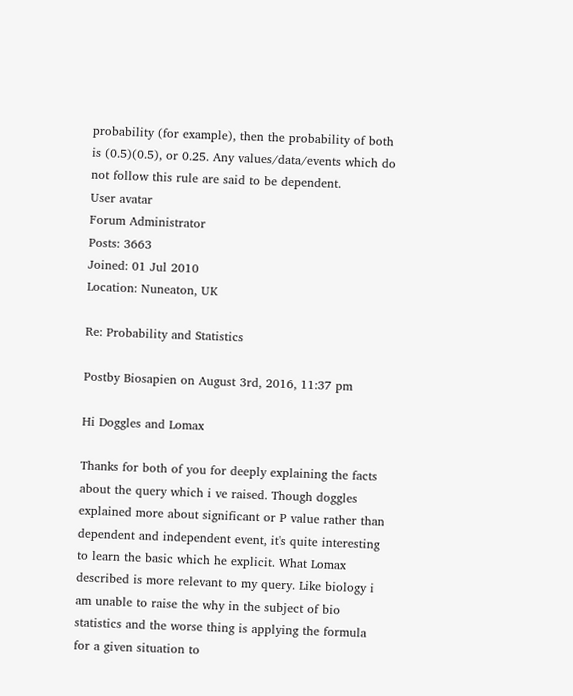probability (for example), then the probability of both is (0.5)(0.5), or 0.25. Any values/data/events which do not follow this rule are said to be dependent.
User avatar
Forum Administrator
Posts: 3663
Joined: 01 Jul 2010
Location: Nuneaton, UK

Re: Probability and Statistics

Postby Biosapien on August 3rd, 2016, 11:37 pm

Hi Doggles and Lomax

Thanks for both of you for deeply explaining the facts about the query which i ve raised. Though doggles explained more about significant or P value rather than dependent and independent event, it's quite interesting to learn the basic which he explicit. What Lomax described is more relevant to my query. Like biology i am unable to raise the why in the subject of bio statistics and the worse thing is applying the formula for a given situation to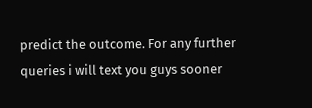predict the outcome. For any further queries i will text you guys sooner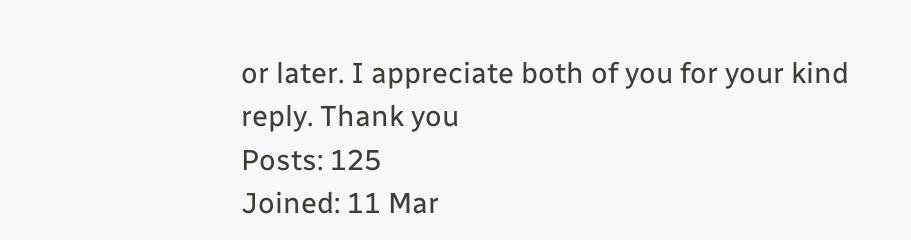or later. I appreciate both of you for your kind reply. Thank you
Posts: 125
Joined: 11 Mar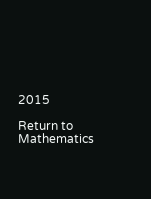2015

Return to Mathematics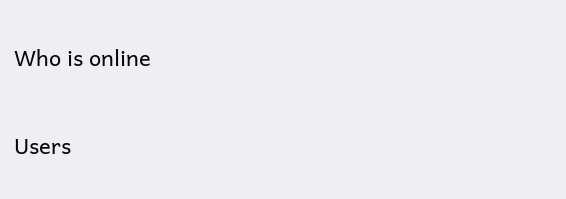Who is online

Users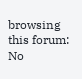browsing this forum: No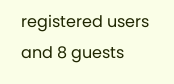registered users and 8 guests